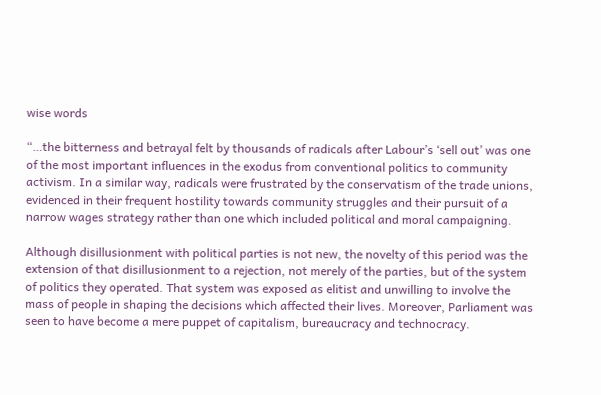wise words

“…the bitterness and betrayal felt by thousands of radicals after Labour’s ‘sell out’ was one of the most important influences in the exodus from conventional politics to community activism. In a similar way, radicals were frustrated by the conservatism of the trade unions, evidenced in their frequent hostility towards community struggles and their pursuit of a narrow wages strategy rather than one which included political and moral campaigning.

Although disillusionment with political parties is not new, the novelty of this period was the extension of that disillusionment to a rejection, not merely of the parties, but of the system of politics they operated. That system was exposed as elitist and unwilling to involve the mass of people in shaping the decisions which affected their lives. Moreover, Parliament was seen to have become a mere puppet of capitalism, bureaucracy and technocracy.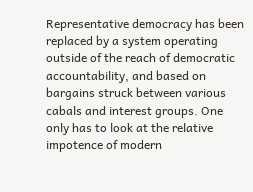Representative democracy has been replaced by a system operating outside of the reach of democratic accountability, and based on bargains struck between various cabals and interest groups. One only has to look at the relative impotence of modern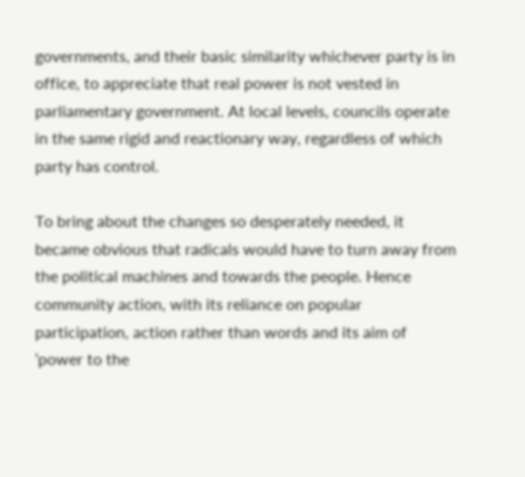governments, and their basic similarity whichever party is in office, to appreciate that real power is not vested in parliamentary government. At local levels, councils operate in the same rigid and reactionary way, regardless of which party has control.

To bring about the changes so desperately needed, it became obvious that radicals would have to turn away from the political machines and towards the people. Hence community action, with its reliance on popular participation, action rather than words and its aim of ‘power to the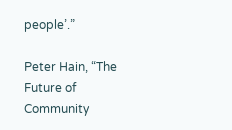people’.”

Peter Hain, “The Future of Community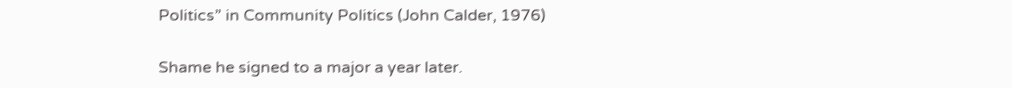Politics” in Community Politics (John Calder, 1976)

Shame he signed to a major a year later.